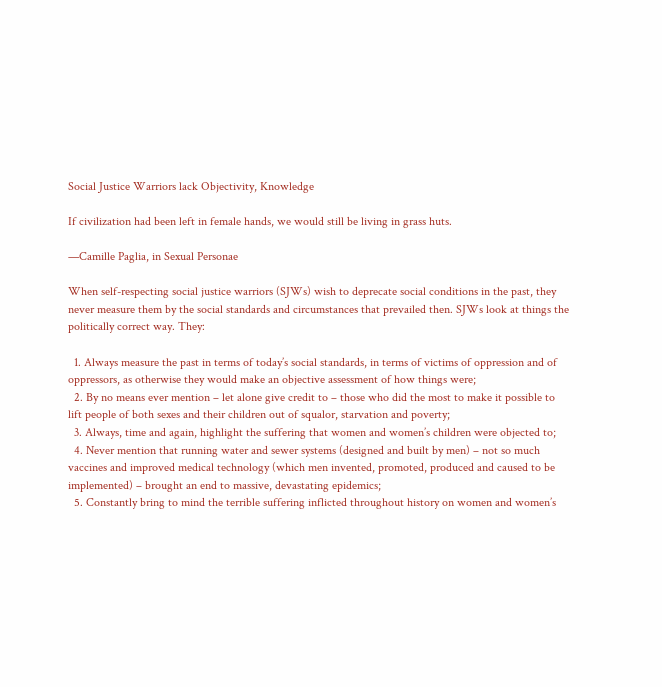Social Justice Warriors lack Objectivity, Knowledge

If civilization had been left in female hands, we would still be living in grass huts.

—Camille Paglia, in Sexual Personae

When self-respecting social justice warriors (SJWs) wish to deprecate social conditions in the past, they never measure them by the social standards and circumstances that prevailed then. SJWs look at things the politically correct way. They:

  1. Always measure the past in terms of today’s social standards, in terms of victims of oppression and of oppressors, as otherwise they would make an objective assessment of how things were;
  2. By no means ever mention – let alone give credit to – those who did the most to make it possible to lift people of both sexes and their children out of squalor, starvation and poverty;
  3. Always, time and again, highlight the suffering that women and women’s children were objected to;
  4. Never mention that running water and sewer systems (designed and built by men) – not so much vaccines and improved medical technology (which men invented, promoted, produced and caused to be implemented) – brought an end to massive, devastating epidemics;
  5. Constantly bring to mind the terrible suffering inflicted throughout history on women and women’s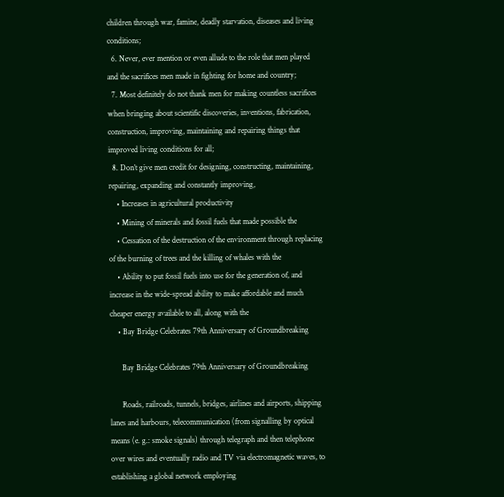children through war, famine, deadly starvation, diseases and living conditions;
  6. Never, ever mention or even allude to the role that men played and the sacrifices men made in fighting for home and country;
  7. Most definitely do not thank men for making countless sacrifices when bringing about scientific discoveries, inventions, fabrication, construction, improving, maintaining and repairing things that improved living conditions for all;
  8. Don’t give men credit for designing, constructing, maintaining, repairing, expanding and constantly improving,
    • Increases in agricultural productivity
    • Mining of minerals and fossil fuels that made possible the
    • Cessation of the destruction of the environment through replacing of the burning of trees and the killing of whales with the
    • Ability to put fossil fuels into use for the generation of, and increase in the wide-spread ability to make affordable and much cheaper energy available to all, along with the
    • Bay Bridge Celebrates 79th Anniversary of Groundbreaking

      Bay Bridge Celebrates 79th Anniversary of Groundbreaking

      Roads, railroads, tunnels, bridges, airlines and airports, shipping lanes and harbours, telecommunication (from signalling by optical means (e. g.: smoke signals) through telegraph and then telephone over wires and eventually radio and TV via electromagnetic waves, to establishing a global network employing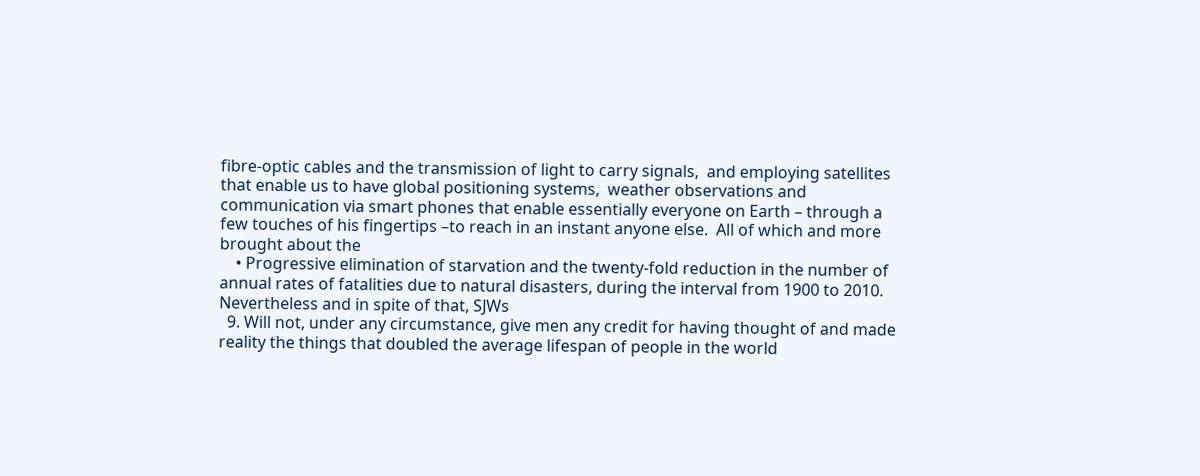fibre-optic cables and the transmission of light to carry signals,  and employing satellites that enable us to have global positioning systems,  weather observations and communication via smart phones that enable essentially everyone on Earth – through a few touches of his fingertips –to reach in an instant anyone else.  All of which and more brought about the
    • Progressive elimination of starvation and the twenty-fold reduction in the number of annual rates of fatalities due to natural disasters, during the interval from 1900 to 2010.  Nevertheless and in spite of that, SJWs
  9. Will not, under any circumstance, give men any credit for having thought of and made reality the things that doubled the average lifespan of people in the world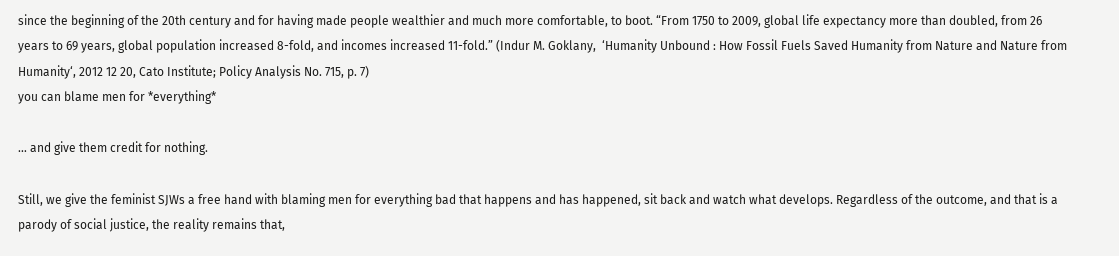since the beginning of the 20th century and for having made people wealthier and much more comfortable, to boot. “From 1750 to 2009, global life expectancy more than doubled, from 26 years to 69 years, global population increased 8-fold, and incomes increased 11-fold.” (Indur M. Goklany,  ‘Humanity Unbound : How Fossil Fuels Saved Humanity from Nature and Nature from Humanity‘, 2012 12 20, Cato Institute; Policy Analysis No. 715, p. 7)
you can blame men for *everything*

… and give them credit for nothing.

Still, we give the feminist SJWs a free hand with blaming men for everything bad that happens and has happened, sit back and watch what develops. Regardless of the outcome, and that is a parody of social justice, the reality remains that,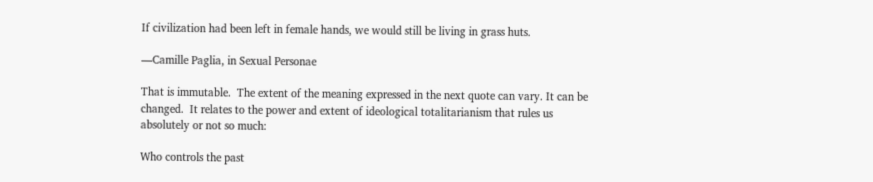If civilization had been left in female hands, we would still be living in grass huts.

—Camille Paglia, in Sexual Personae

That is immutable.  The extent of the meaning expressed in the next quote can vary. It can be changed.  It relates to the power and extent of ideological totalitarianism that rules us absolutely or not so much:

Who controls the past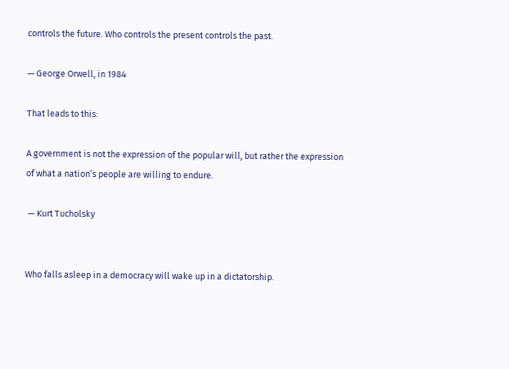controls the future. Who controls the present controls the past.

— George Orwell, in 1984

That leads to this:

A government is not the expression of the popular will, but rather the expression of what a nation’s people are willing to endure.

 — Kurt Tucholsky


Who falls asleep in a democracy will wake up in a dictatorship.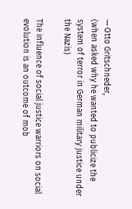— Otto Gritschneder,
(when asked why he wanted to publicize the system of terror in German military justice under the Nazis)

The influence of social justice warriors on social evolution is an outcome of mob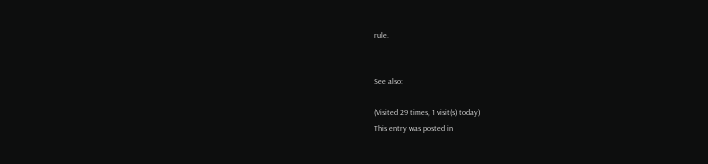rule.


See also:

(Visited 29 times, 1 visit(s) today)
This entry was posted in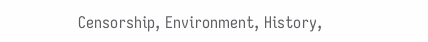Censorship, Environment, History,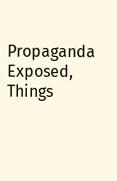Propaganda Exposed, Things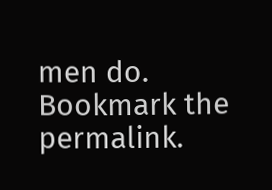men do. Bookmark the permalink.